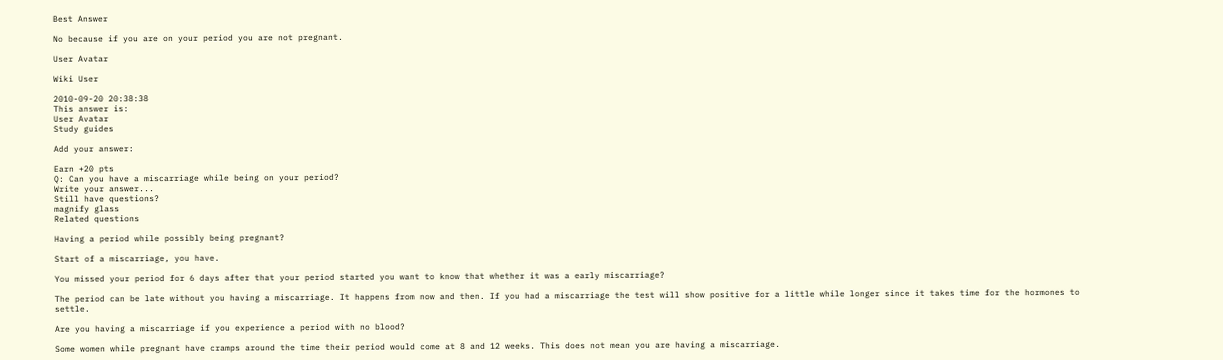Best Answer

No because if you are on your period you are not pregnant.

User Avatar

Wiki User

2010-09-20 20:38:38
This answer is:
User Avatar
Study guides

Add your answer:

Earn +20 pts
Q: Can you have a miscarriage while being on your period?
Write your answer...
Still have questions?
magnify glass
Related questions

Having a period while possibly being pregnant?

Start of a miscarriage, you have.

You missed your period for 6 days after that your period started you want to know that whether it was a early miscarriage?

The period can be late without you having a miscarriage. It happens from now and then. If you had a miscarriage the test will show positive for a little while longer since it takes time for the hormones to settle.

Are you having a miscarriage if you experience a period with no blood?

Some women while pregnant have cramps around the time their period would come at 8 and 12 weeks. This does not mean you are having a miscarriage.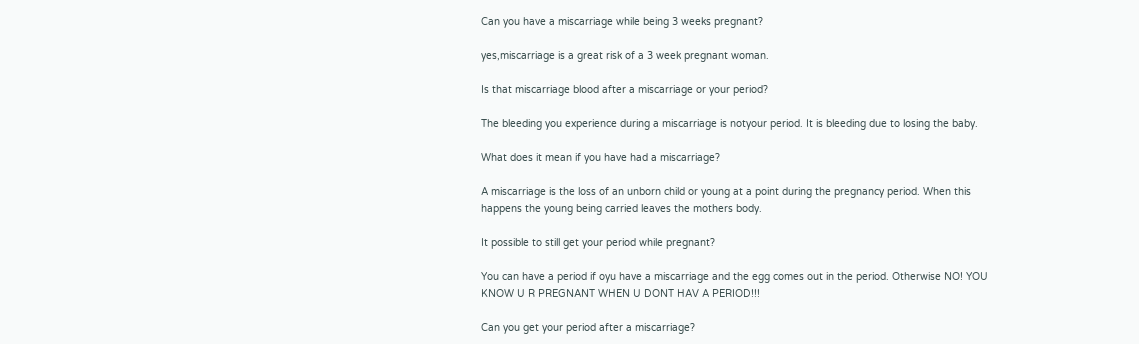Can you have a miscarriage while being 3 weeks pregnant?

yes,miscarriage is a great risk of a 3 week pregnant woman.

Is that miscarriage blood after a miscarriage or your period?

The bleeding you experience during a miscarriage is notyour period. It is bleeding due to losing the baby.

What does it mean if you have had a miscarriage?

A miscarriage is the loss of an unborn child or young at a point during the pregnancy period. When this happens the young being carried leaves the mothers body.

It possible to still get your period while pregnant?

You can have a period if oyu have a miscarriage and the egg comes out in the period. Otherwise NO! YOU KNOW U R PREGNANT WHEN U DONT HAV A PERIOD!!!

Can you get your period after a miscarriage?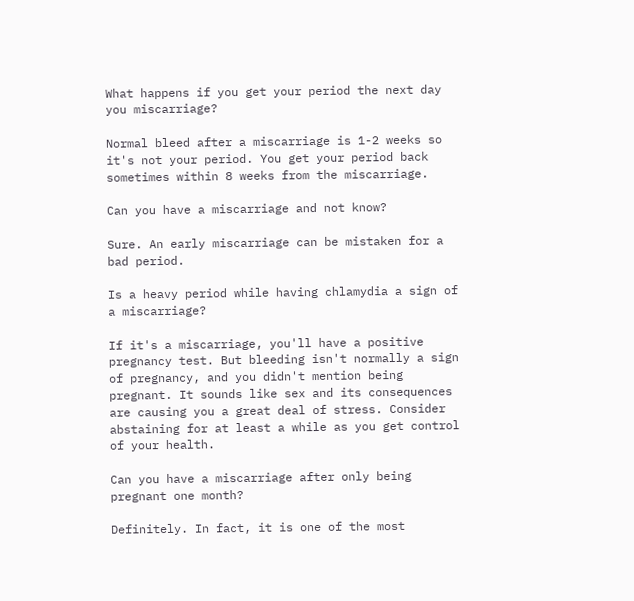What happens if you get your period the next day you miscarriage?

Normal bleed after a miscarriage is 1-2 weeks so it's not your period. You get your period back sometimes within 8 weeks from the miscarriage.

Can you have a miscarriage and not know?

Sure. An early miscarriage can be mistaken for a bad period.

Is a heavy period while having chlamydia a sign of a miscarriage?

If it's a miscarriage, you'll have a positive pregnancy test. But bleeding isn't normally a sign of pregnancy, and you didn't mention being pregnant. It sounds like sex and its consequences are causing you a great deal of stress. Consider abstaining for at least a while as you get control of your health.

Can you have a miscarriage after only being pregnant one month?

Definitely. In fact, it is one of the most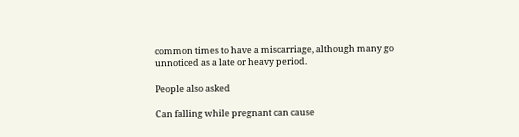common times to have a miscarriage, although many go unnoticed as a late or heavy period.

People also asked

Can falling while pregnant can cause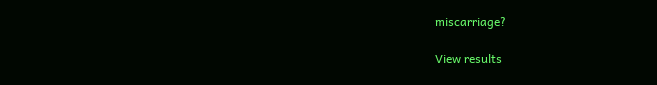miscarriage?

View results